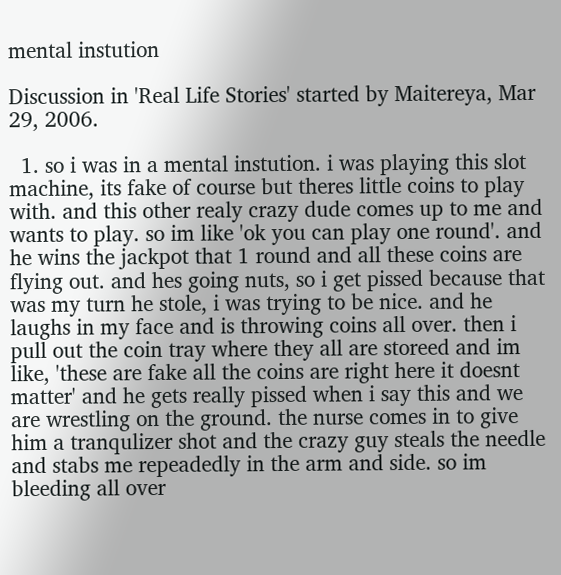mental instution

Discussion in 'Real Life Stories' started by Maitereya, Mar 29, 2006.

  1. so i was in a mental instution. i was playing this slot machine, its fake of course but theres little coins to play with. and this other realy crazy dude comes up to me and wants to play. so im like 'ok you can play one round'. and he wins the jackpot that 1 round and all these coins are flying out. and hes going nuts, so i get pissed because that was my turn he stole, i was trying to be nice. and he laughs in my face and is throwing coins all over. then i pull out the coin tray where they all are storeed and im like, 'these are fake all the coins are right here it doesnt matter' and he gets really pissed when i say this and we are wrestling on the ground. the nurse comes in to give him a tranqulizer shot and the crazy guy steals the needle and stabs me repeadedly in the arm and side. so im bleeding all over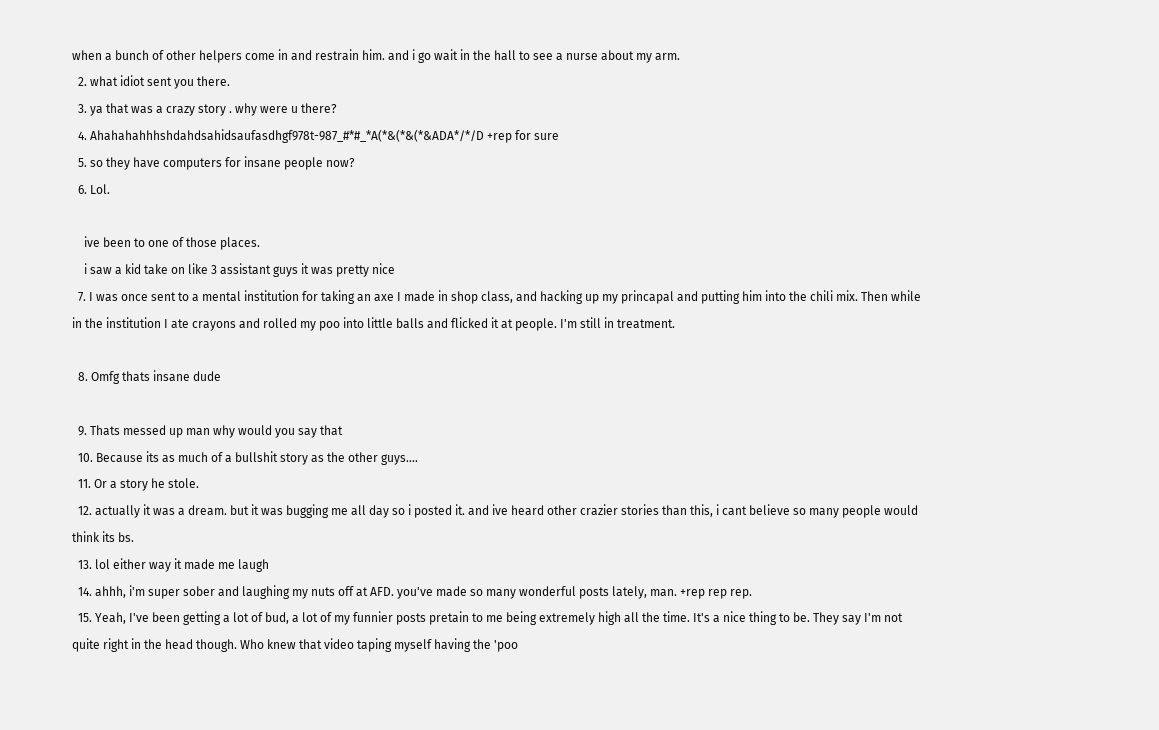when a bunch of other helpers come in and restrain him. and i go wait in the hall to see a nurse about my arm.
  2. what idiot sent you there.
  3. ya that was a crazy story . why were u there?
  4. Ahahahahhhshdahdsahidsaufasdhgf978t-987_#*#_*A(*&(*&(*&ADA*/*/D +rep for sure
  5. so they have computers for insane people now?
  6. Lol.

    ive been to one of those places.
    i saw a kid take on like 3 assistant guys it was pretty nice
  7. I was once sent to a mental institution for taking an axe I made in shop class, and hacking up my princapal and putting him into the chili mix. Then while in the institution I ate crayons and rolled my poo into little balls and flicked it at people. I'm still in treatment.

  8. Omfg thats insane dude

  9. Thats messed up man why would you say that
  10. Because its as much of a bullshit story as the other guys....
  11. Or a story he stole.
  12. actually it was a dream. but it was bugging me all day so i posted it. and ive heard other crazier stories than this, i cant believe so many people would think its bs.
  13. lol either way it made me laugh
  14. ahhh, i'm super sober and laughing my nuts off at AFD. you've made so many wonderful posts lately, man. +rep rep rep.
  15. Yeah, I've been getting a lot of bud, a lot of my funnier posts pretain to me being extremely high all the time. It's a nice thing to be. They say I'm not quite right in the head though. Who knew that video taping myself having the 'poo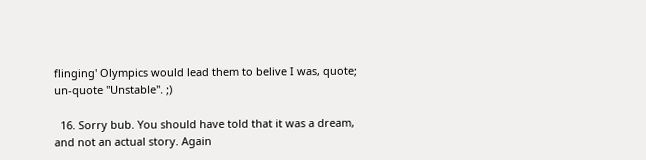flinging' Olympics would lead them to belive I was, quote; un-quote "Unstable". ;)

  16. Sorry bub. You should have told that it was a dream, and not an actual story. Again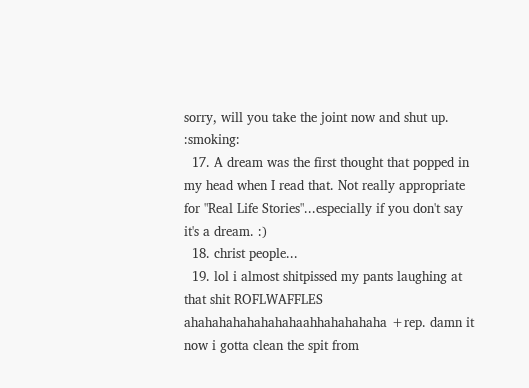sorry, will you take the joint now and shut up. :smoking:
  17. A dream was the first thought that popped in my head when I read that. Not really appropriate for "Real Life Stories"...especially if you don't say it's a dream. :)
  18. christ people...
  19. lol i almost shitpissed my pants laughing at that shit ROFLWAFFLES ahahahahahahahahaahhahahahaha +rep. damn it now i gotta clean the spit from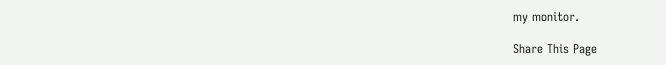my monitor.

Share This Page